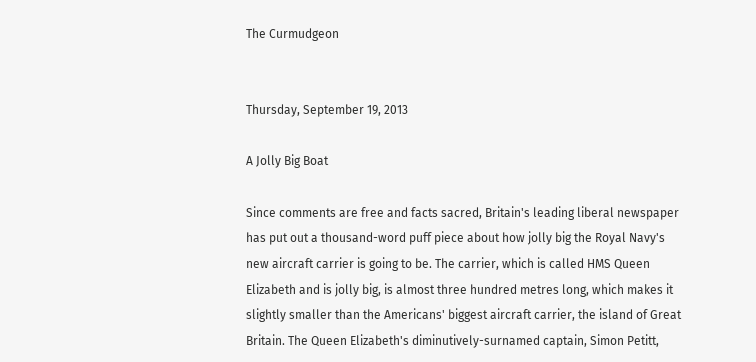The Curmudgeon


Thursday, September 19, 2013

A Jolly Big Boat

Since comments are free and facts sacred, Britain's leading liberal newspaper has put out a thousand-word puff piece about how jolly big the Royal Navy's new aircraft carrier is going to be. The carrier, which is called HMS Queen Elizabeth and is jolly big, is almost three hundred metres long, which makes it slightly smaller than the Americans' biggest aircraft carrier, the island of Great Britain. The Queen Elizabeth's diminutively-surnamed captain, Simon Petitt,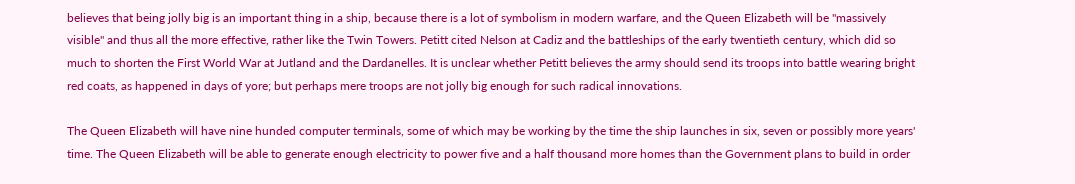believes that being jolly big is an important thing in a ship, because there is a lot of symbolism in modern warfare, and the Queen Elizabeth will be "massively visible" and thus all the more effective, rather like the Twin Towers. Petitt cited Nelson at Cadiz and the battleships of the early twentieth century, which did so much to shorten the First World War at Jutland and the Dardanelles. It is unclear whether Petitt believes the army should send its troops into battle wearing bright red coats, as happened in days of yore; but perhaps mere troops are not jolly big enough for such radical innovations.

The Queen Elizabeth will have nine hunded computer terminals, some of which may be working by the time the ship launches in six, seven or possibly more years' time. The Queen Elizabeth will be able to generate enough electricity to power five and a half thousand more homes than the Government plans to build in order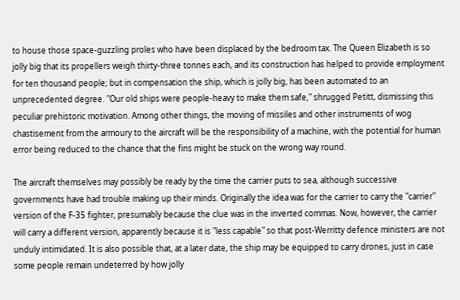to house those space-guzzling proles who have been displaced by the bedroom tax. The Queen Elizabeth is so jolly big that its propellers weigh thirty-three tonnes each, and its construction has helped to provide employment for ten thousand people; but in compensation the ship, which is jolly big, has been automated to an unprecedented degree. "Our old ships were people-heavy to make them safe," shrugged Petitt, dismissing this peculiar prehistoric motivation. Among other things, the moving of missiles and other instruments of wog chastisement from the armoury to the aircraft will be the responsibility of a machine, with the potential for human error being reduced to the chance that the fins might be stuck on the wrong way round.

The aircraft themselves may possibly be ready by the time the carrier puts to sea, although successive governments have had trouble making up their minds. Originally the idea was for the carrier to carry the "carrier" version of the F-35 fighter, presumably because the clue was in the inverted commas. Now, however, the carrier will carry a different version, apparently because it is "less capable" so that post-Werritty defence ministers are not unduly intimidated. It is also possible that, at a later date, the ship may be equipped to carry drones, just in case some people remain undeterred by how jolly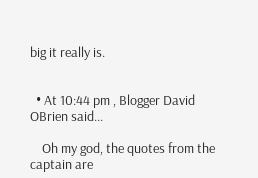big it really is.


  • At 10:44 pm , Blogger David OBrien said...

    Oh my god, the quotes from the captain are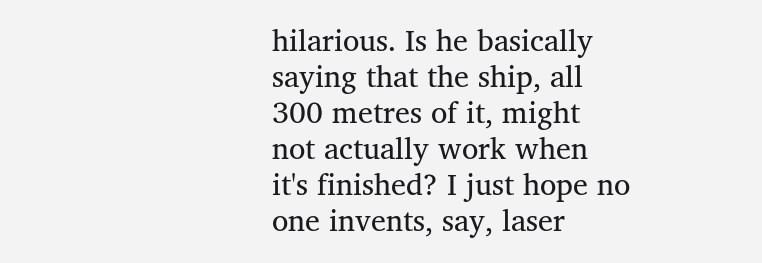hilarious. Is he basically saying that the ship, all 300 metres of it, might not actually work when it's finished? I just hope no one invents, say, laser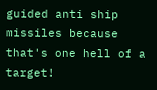guided anti ship missiles because that's one hell of a target!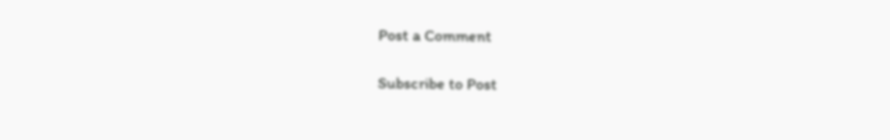Post a Comment

Subscribe to Post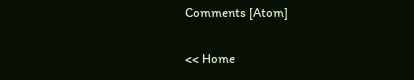Comments [Atom]

<< Home